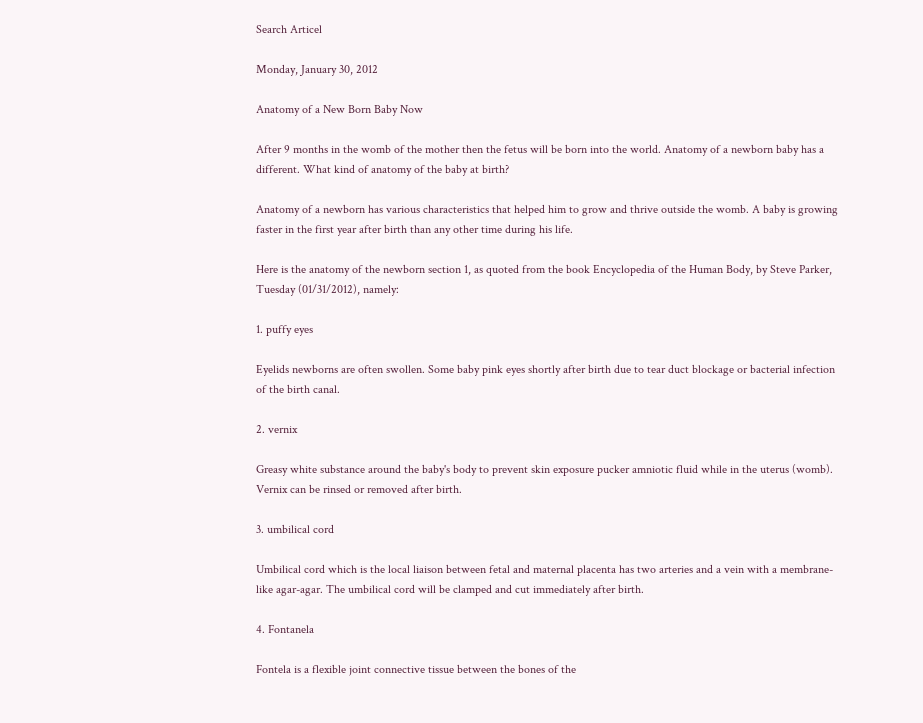Search Articel

Monday, January 30, 2012

Anatomy of a New Born Baby Now

After 9 months in the womb of the mother then the fetus will be born into the world. Anatomy of a newborn baby has a different. What kind of anatomy of the baby at birth?

Anatomy of a newborn has various characteristics that helped him to grow and thrive outside the womb. A baby is growing faster in the first year after birth than any other time during his life.

Here is the anatomy of the newborn section 1, as quoted from the book Encyclopedia of the Human Body, by Steve Parker, Tuesday (01/31/2012), namely:

1. puffy eyes

Eyelids newborns are often swollen. Some baby pink eyes shortly after birth due to tear duct blockage or bacterial infection of the birth canal.

2. vernix

Greasy white substance around the baby's body to prevent skin exposure pucker amniotic fluid while in the uterus (womb). Vernix can be rinsed or removed after birth.

3. umbilical cord

Umbilical cord which is the local liaison between fetal and maternal placenta has two arteries and a vein with a membrane-like agar-agar. The umbilical cord will be clamped and cut immediately after birth.

4. Fontanela

Fontela is a flexible joint connective tissue between the bones of the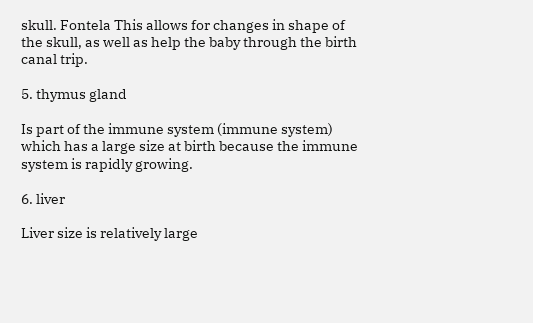skull. Fontela This allows for changes in shape of the skull, as well as help the baby through the birth canal trip.

5. thymus gland

Is part of the immune system (immune system) which has a large size at birth because the immune system is rapidly growing.

6. liver

Liver size is relatively large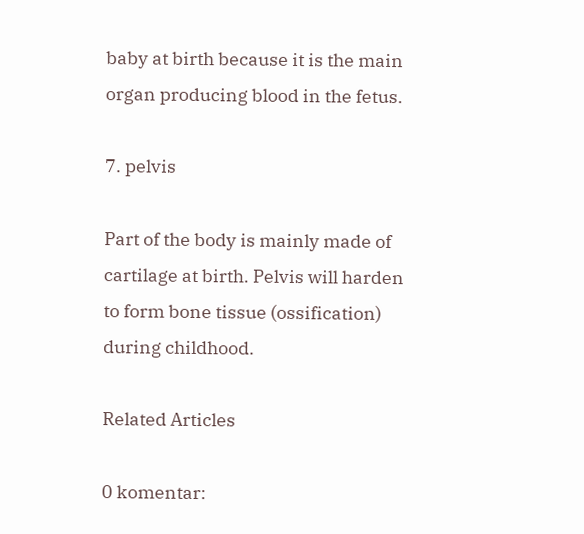baby at birth because it is the main organ producing blood in the fetus.

7. pelvis

Part of the body is mainly made of cartilage at birth. Pelvis will harden to form bone tissue (ossification) during childhood.

Related Articles

0 komentar: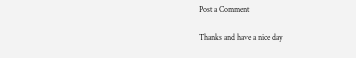Post a Comment

Thanks and have a nice day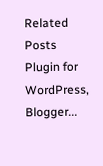Related Posts Plugin for WordPress, Blogger...